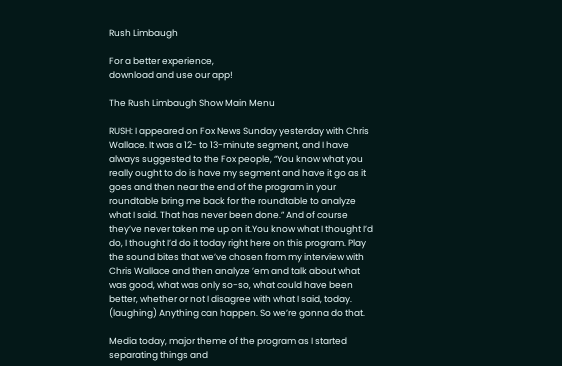Rush Limbaugh

For a better experience,
download and use our app!

The Rush Limbaugh Show Main Menu

RUSH: I appeared on Fox News Sunday yesterday with Chris Wallace. It was a 12- to 13-minute segment, and I have always suggested to the Fox people, “You know what you really ought to do is have my segment and have it go as it goes and then near the end of the program in your roundtable bring me back for the roundtable to analyze what I said. That has never been done.” And of course they’ve never taken me up on it.You know what I thought I’d do, I thought I’d do it today right here on this program. Play the sound bites that we’ve chosen from my interview with Chris Wallace and then analyze ’em and talk about what was good, what was only so-so, what could have been better, whether or not I disagree with what I said, today. (laughing) Anything can happen. So we’re gonna do that.

Media today, major theme of the program as I started separating things and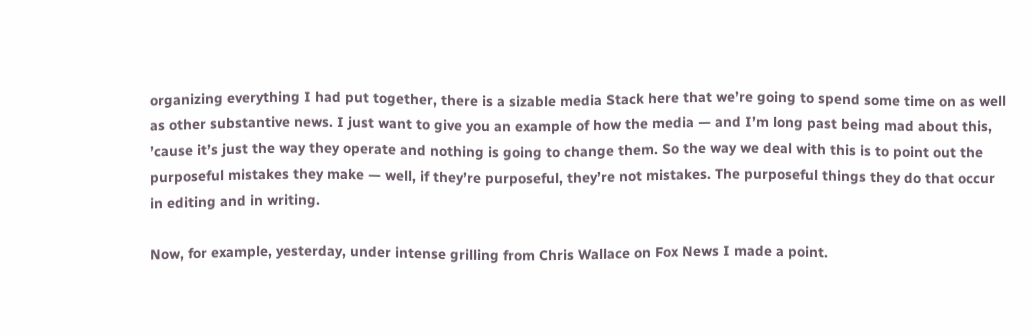organizing everything I had put together, there is a sizable media Stack here that we’re going to spend some time on as well as other substantive news. I just want to give you an example of how the media — and I’m long past being mad about this, ’cause it’s just the way they operate and nothing is going to change them. So the way we deal with this is to point out the purposeful mistakes they make — well, if they’re purposeful, they’re not mistakes. The purposeful things they do that occur in editing and in writing.

Now, for example, yesterday, under intense grilling from Chris Wallace on Fox News I made a point.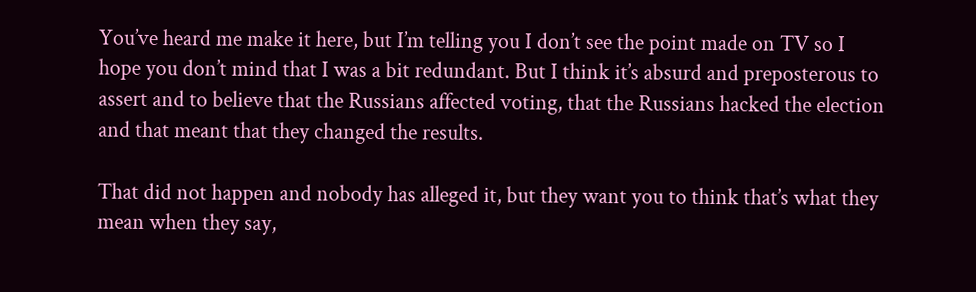You’ve heard me make it here, but I’m telling you I don’t see the point made on TV so I hope you don’t mind that I was a bit redundant. But I think it’s absurd and preposterous to assert and to believe that the Russians affected voting, that the Russians hacked the election and that meant that they changed the results.

That did not happen and nobody has alleged it, but they want you to think that’s what they mean when they say,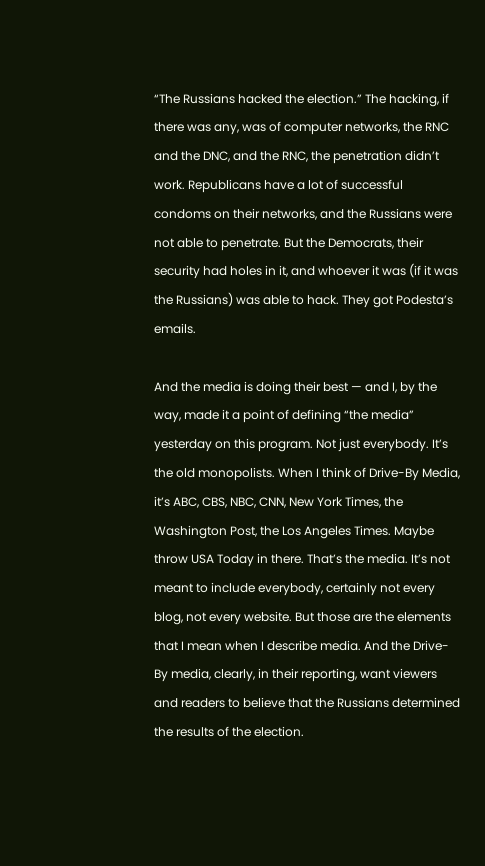“The Russians hacked the election.” The hacking, if there was any, was of computer networks, the RNC and the DNC, and the RNC, the penetration didn’t work. Republicans have a lot of successful condoms on their networks, and the Russians were not able to penetrate. But the Democrats, their security had holes in it, and whoever it was (if it was the Russians) was able to hack. They got Podesta’s emails.

And the media is doing their best — and I, by the way, made it a point of defining “the media” yesterday on this program. Not just everybody. It’s the old monopolists. When I think of Drive-By Media, it’s ABC, CBS, NBC, CNN, New York Times, the Washington Post, the Los Angeles Times. Maybe throw USA Today in there. That’s the media. It’s not meant to include everybody, certainly not every blog, not every website. But those are the elements that I mean when I describe media. And the Drive-By media, clearly, in their reporting, want viewers and readers to believe that the Russians determined the results of the election.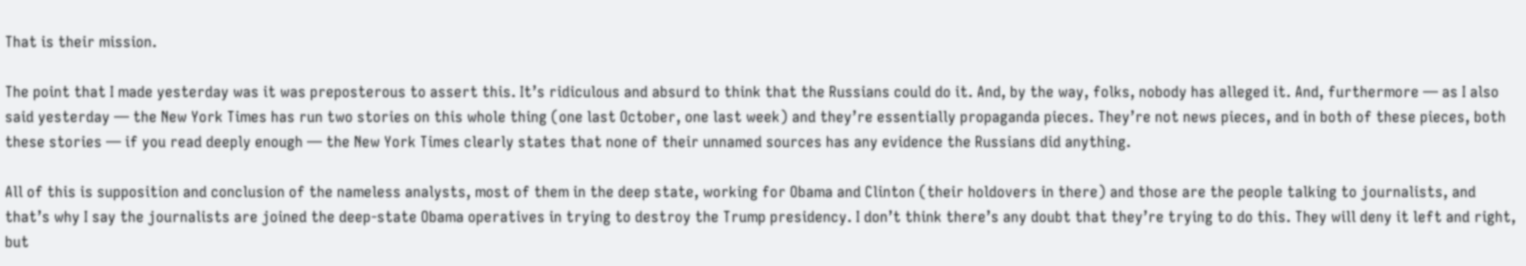That is their mission.

The point that I made yesterday was it was preposterous to assert this. It’s ridiculous and absurd to think that the Russians could do it. And, by the way, folks, nobody has alleged it. And, furthermore — as I also said yesterday — the New York Times has run two stories on this whole thing (one last October, one last week) and they’re essentially propaganda pieces. They’re not news pieces, and in both of these pieces, both these stories — if you read deeply enough — the New York Times clearly states that none of their unnamed sources has any evidence the Russians did anything.

All of this is supposition and conclusion of the nameless analysts, most of them in the deep state, working for Obama and Clinton (their holdovers in there) and those are the people talking to journalists, and that’s why I say the journalists are joined the deep-state Obama operatives in trying to destroy the Trump presidency. I don’t think there’s any doubt that they’re trying to do this. They will deny it left and right, but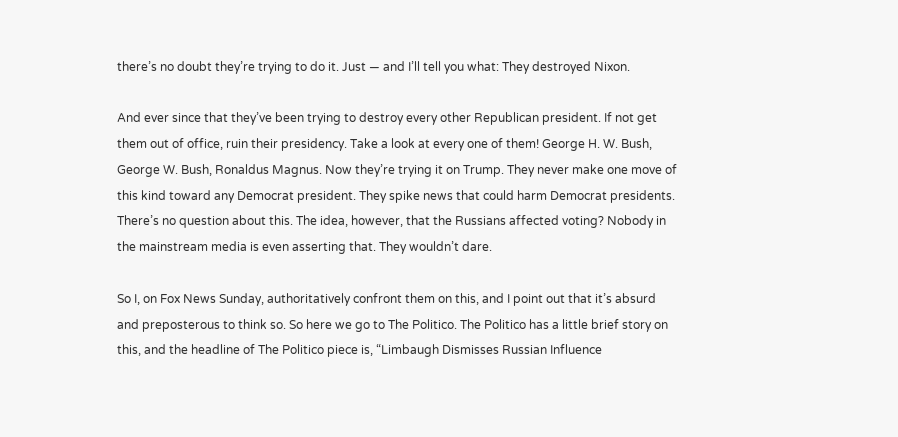there’s no doubt they’re trying to do it. Just — and I’ll tell you what: They destroyed Nixon.

And ever since that they’ve been trying to destroy every other Republican president. If not get them out of office, ruin their presidency. Take a look at every one of them! George H. W. Bush, George W. Bush, Ronaldus Magnus. Now they’re trying it on Trump. They never make one move of this kind toward any Democrat president. They spike news that could harm Democrat presidents. There’s no question about this. The idea, however, that the Russians affected voting? Nobody in the mainstream media is even asserting that. They wouldn’t dare.

So I, on Fox News Sunday, authoritatively confront them on this, and I point out that it’s absurd and preposterous to think so. So here we go to The Politico. The Politico has a little brief story on this, and the headline of The Politico piece is, “Limbaugh Dismisses Russian Influence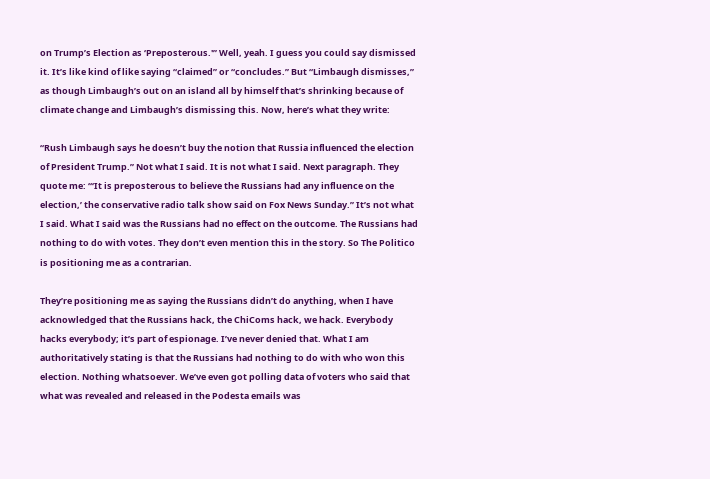on Trump’s Election as ‘Preposterous.'” Well, yeah. I guess you could say dismissed it. It’s like kind of like saying “claimed” or “concludes.” But “Limbaugh dismisses,” as though Limbaugh’s out on an island all by himself that’s shrinking because of climate change and Limbaugh’s dismissing this. Now, here’s what they write:

“Rush Limbaugh says he doesn’t buy the notion that Russia influenced the election of President Trump.” Not what I said. It is not what I said. Next paragraph. They quote me: “‘It is preposterous to believe the Russians had any influence on the election,’ the conservative radio talk show said on Fox News Sunday.” It’s not what I said. What I said was the Russians had no effect on the outcome. The Russians had nothing to do with votes. They don’t even mention this in the story. So The Politico is positioning me as a contrarian.

They’re positioning me as saying the Russians didn’t do anything, when I have acknowledged that the Russians hack, the ChiComs hack, we hack. Everybody hacks everybody; it’s part of espionage. I’ve never denied that. What I am authoritatively stating is that the Russians had nothing to do with who won this election. Nothing whatsoever. We’ve even got polling data of voters who said that what was revealed and released in the Podesta emails was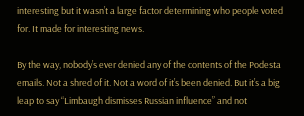interesting but it wasn’t a large factor determining who people voted for. It made for interesting news.

By the way, nobody’s ever denied any of the contents of the Podesta emails. Not a shred of it. Not a word of it’s been denied. But it’s a big leap to say “Limbaugh dismisses Russian influence” and not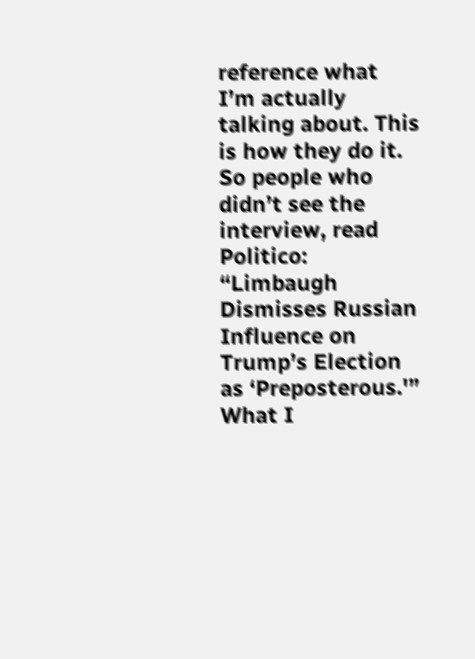reference what I’m actually talking about. This is how they do it. So people who didn’t see the interview, read Politico: “Limbaugh Dismisses Russian Influence on Trump’s Election as ‘Preposterous.'” What I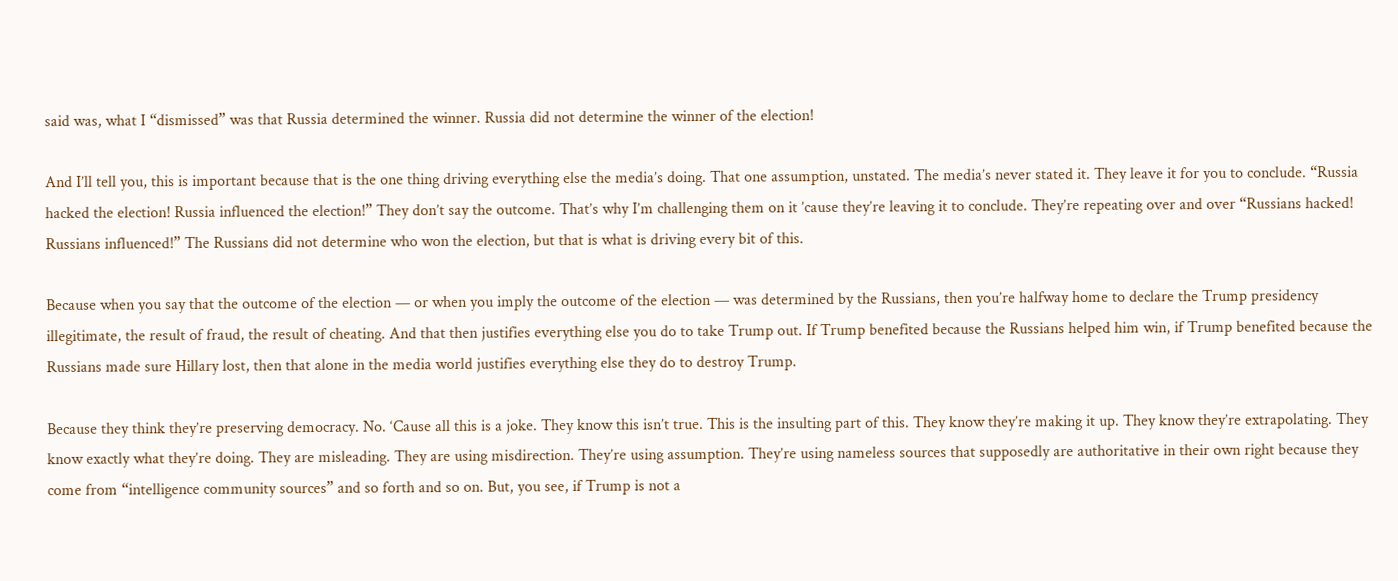said was, what I “dismissed” was that Russia determined the winner. Russia did not determine the winner of the election!

And I’ll tell you, this is important because that is the one thing driving everything else the media’s doing. That one assumption, unstated. The media’s never stated it. They leave it for you to conclude. “Russia hacked the election! Russia influenced the election!” They don’t say the outcome. That’s why I’m challenging them on it ’cause they’re leaving it to conclude. They’re repeating over and over “Russians hacked! Russians influenced!” The Russians did not determine who won the election, but that is what is driving every bit of this.

Because when you say that the outcome of the election — or when you imply the outcome of the election — was determined by the Russians, then you’re halfway home to declare the Trump presidency illegitimate, the result of fraud, the result of cheating. And that then justifies everything else you do to take Trump out. If Trump benefited because the Russians helped him win, if Trump benefited because the Russians made sure Hillary lost, then that alone in the media world justifies everything else they do to destroy Trump.

Because they think they’re preserving democracy. No. ‘Cause all this is a joke. They know this isn’t true. This is the insulting part of this. They know they’re making it up. They know they’re extrapolating. They know exactly what they’re doing. They are misleading. They are using misdirection. They’re using assumption. They’re using nameless sources that supposedly are authoritative in their own right because they come from “intelligence community sources” and so forth and so on. But, you see, if Trump is not a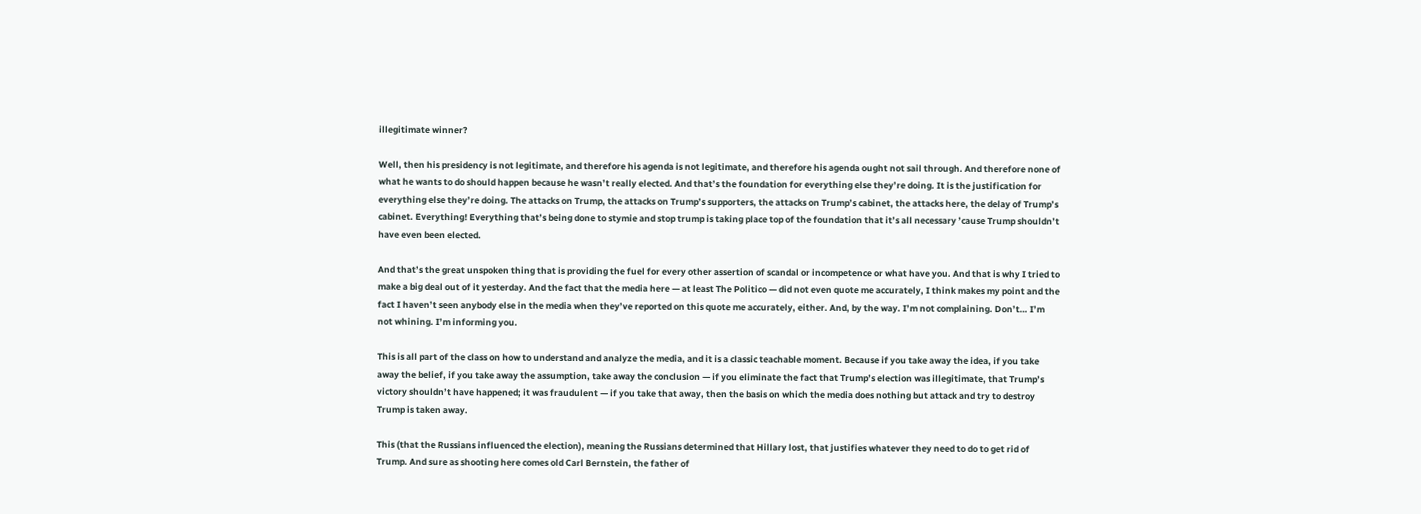illegitimate winner?

Well, then his presidency is not legitimate, and therefore his agenda is not legitimate, and therefore his agenda ought not sail through. And therefore none of what he wants to do should happen because he wasn’t really elected. And that’s the foundation for everything else they’re doing. It is the justification for everything else they’re doing. The attacks on Trump, the attacks on Trump’s supporters, the attacks on Trump’s cabinet, the attacks here, the delay of Trump’s cabinet. Everything! Everything that’s being done to stymie and stop trump is taking place top of the foundation that it’s all necessary ’cause Trump shouldn’t have even been elected.

And that’s the great unspoken thing that is providing the fuel for every other assertion of scandal or incompetence or what have you. And that is why I tried to make a big deal out of it yesterday. And the fact that the media here — at least The Politico — did not even quote me accurately, I think makes my point and the fact I haven’t seen anybody else in the media when they’ve reported on this quote me accurately, either. And, by the way. I’m not complaining. Don’t… I’m not whining. I’m informing you.

This is all part of the class on how to understand and analyze the media, and it is a classic teachable moment. Because if you take away the idea, if you take away the belief, if you take away the assumption, take away the conclusion — if you eliminate the fact that Trump’s election was illegitimate, that Trump’s victory shouldn’t have happened; it was fraudulent — if you take that away, then the basis on which the media does nothing but attack and try to destroy Trump is taken away.

This (that the Russians influenced the election), meaning the Russians determined that Hillary lost, that justifies whatever they need to do to get rid of Trump. And sure as shooting here comes old Carl Bernstein, the father of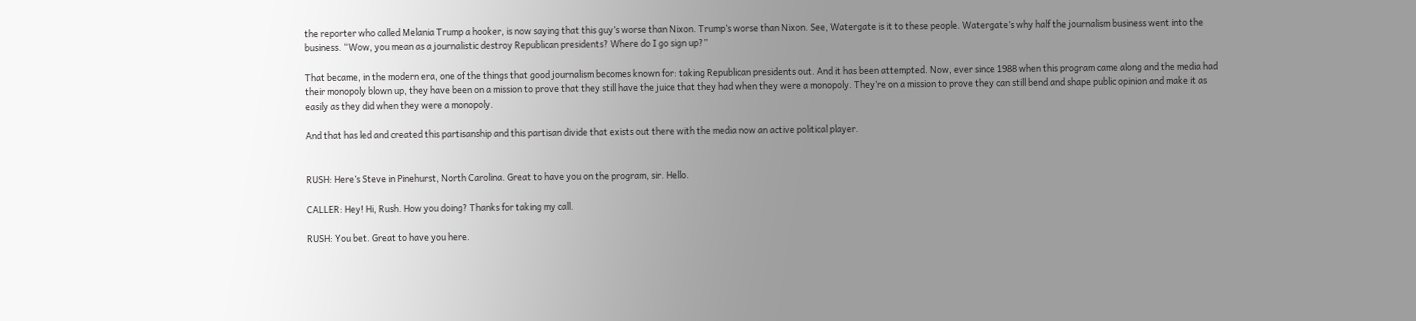the reporter who called Melania Trump a hooker, is now saying that this guy’s worse than Nixon. Trump’s worse than Nixon. See, Watergate is it to these people. Watergate’s why half the journalism business went into the business. “Wow, you mean as a journalistic destroy Republican presidents? Where do I go sign up?”

That became, in the modern era, one of the things that good journalism becomes known for: taking Republican presidents out. And it has been attempted. Now, ever since 1988 when this program came along and the media had their monopoly blown up, they have been on a mission to prove that they still have the juice that they had when they were a monopoly. They’re on a mission to prove they can still bend and shape public opinion and make it as easily as they did when they were a monopoly.

And that has led and created this partisanship and this partisan divide that exists out there with the media now an active political player.


RUSH: Here’s Steve in Pinehurst, North Carolina. Great to have you on the program, sir. Hello.

CALLER: Hey! Hi, Rush. How you doing? Thanks for taking my call.

RUSH: You bet. Great to have you here.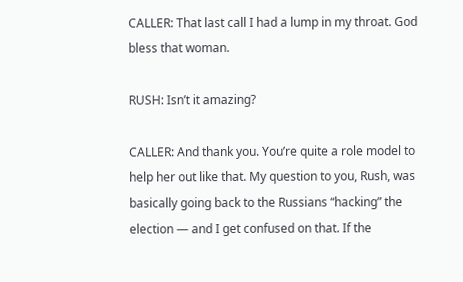CALLER: That last call I had a lump in my throat. God bless that woman.

RUSH: Isn’t it amazing?

CALLER: And thank you. You’re quite a role model to help her out like that. My question to you, Rush, was basically going back to the Russians “hacking” the election — and I get confused on that. If the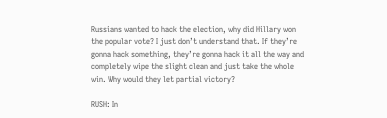Russians wanted to hack the election, why did Hillary won the popular vote? I just don’t understand that. If they’re gonna hack something, they’re gonna hack it all the way and completely wipe the slight clean and just take the whole win. Why would they let partial victory?

RUSH: In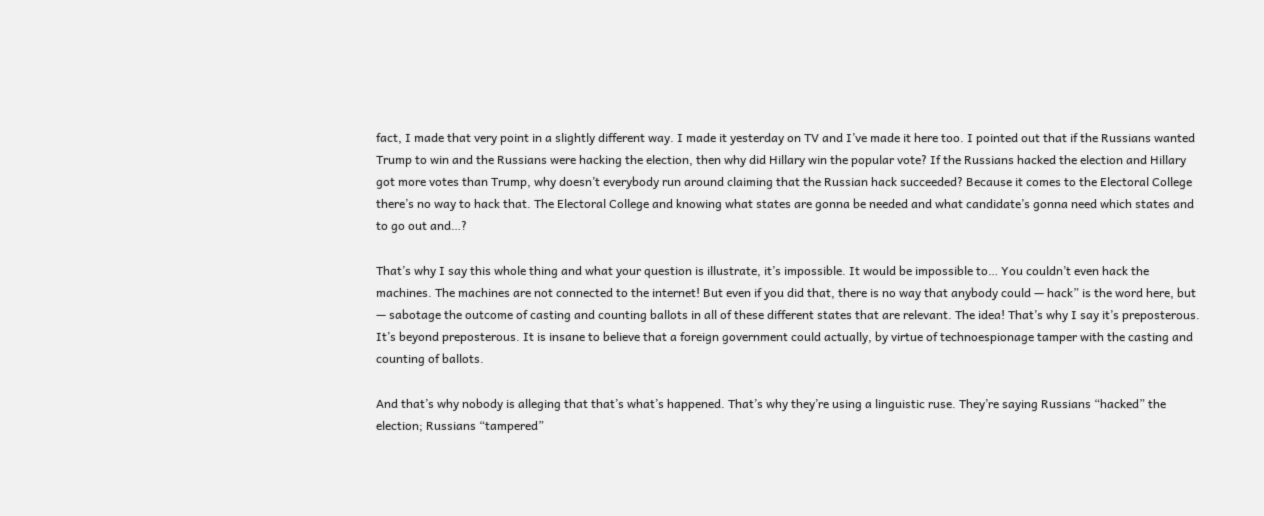fact, I made that very point in a slightly different way. I made it yesterday on TV and I’ve made it here too. I pointed out that if the Russians wanted Trump to win and the Russians were hacking the election, then why did Hillary win the popular vote? If the Russians hacked the election and Hillary got more votes than Trump, why doesn’t everybody run around claiming that the Russian hack succeeded? Because it comes to the Electoral College there’s no way to hack that. The Electoral College and knowing what states are gonna be needed and what candidate’s gonna need which states and to go out and…?

That’s why I say this whole thing and what your question is illustrate, it’s impossible. It would be impossible to… You couldn’t even hack the machines. The machines are not connected to the internet! But even if you did that, there is no way that anybody could — hack” is the word here, but — sabotage the outcome of casting and counting ballots in all of these different states that are relevant. The idea! That’s why I say it’s preposterous. It’s beyond preposterous. It is insane to believe that a foreign government could actually, by virtue of technoespionage tamper with the casting and counting of ballots.

And that’s why nobody is alleging that that’s what’s happened. That’s why they’re using a linguistic ruse. They’re saying Russians “hacked” the election; Russians “tampered”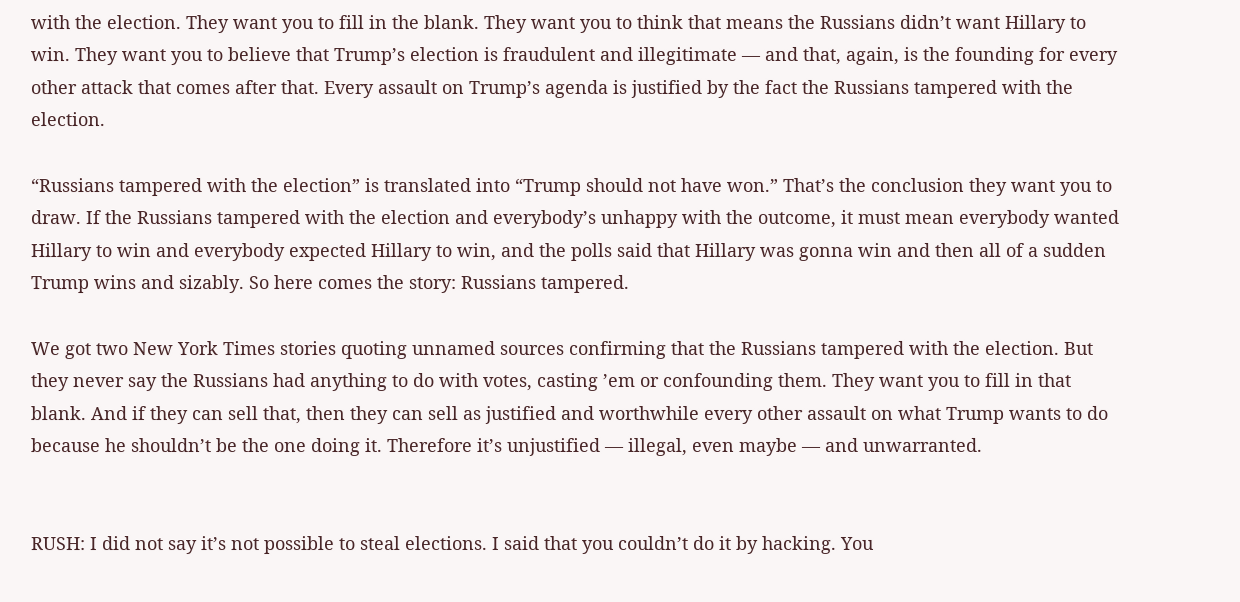with the election. They want you to fill in the blank. They want you to think that means the Russians didn’t want Hillary to win. They want you to believe that Trump’s election is fraudulent and illegitimate — and that, again, is the founding for every other attack that comes after that. Every assault on Trump’s agenda is justified by the fact the Russians tampered with the election.

“Russians tampered with the election” is translated into “Trump should not have won.” That’s the conclusion they want you to draw. If the Russians tampered with the election and everybody’s unhappy with the outcome, it must mean everybody wanted Hillary to win and everybody expected Hillary to win, and the polls said that Hillary was gonna win and then all of a sudden Trump wins and sizably. So here comes the story: Russians tampered.

We got two New York Times stories quoting unnamed sources confirming that the Russians tampered with the election. But they never say the Russians had anything to do with votes, casting ’em or confounding them. They want you to fill in that blank. And if they can sell that, then they can sell as justified and worthwhile every other assault on what Trump wants to do because he shouldn’t be the one doing it. Therefore it’s unjustified — illegal, even maybe — and unwarranted.


RUSH: I did not say it’s not possible to steal elections. I said that you couldn’t do it by hacking. You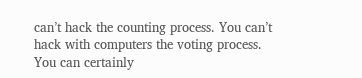can’t hack the counting process. You can’t hack with computers the voting process. You can certainly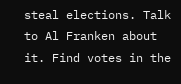steal elections. Talk to Al Franken about it. Find votes in the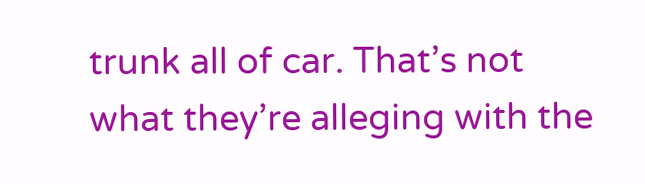trunk all of car. That’s not what they’re alleging with the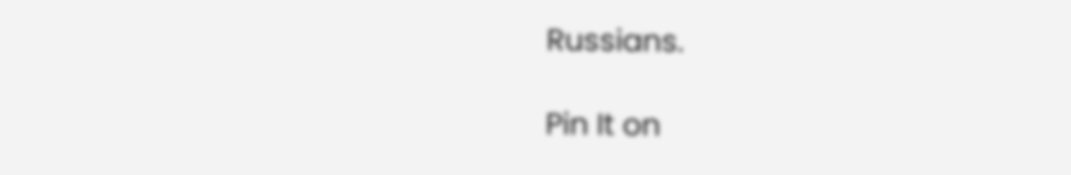Russians.

Pin It on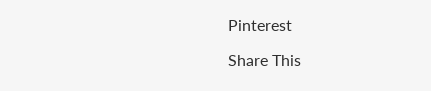Pinterest

Share This